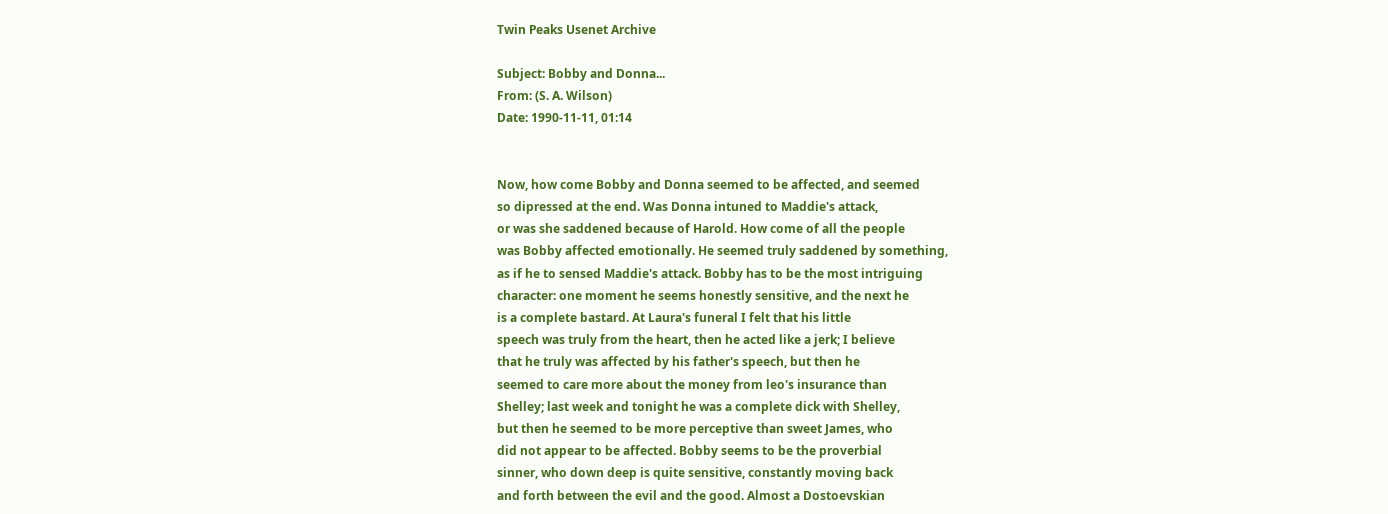Twin Peaks Usenet Archive

Subject: Bobby and Donna...
From: (S. A. Wilson)
Date: 1990-11-11, 01:14


Now, how come Bobby and Donna seemed to be affected, and seemed
so dipressed at the end. Was Donna intuned to Maddie's attack,
or was she saddened because of Harold. How come of all the people
was Bobby affected emotionally. He seemed truly saddened by something,
as if he to sensed Maddie's attack. Bobby has to be the most intriguing
character: one moment he seems honestly sensitive, and the next he
is a complete bastard. At Laura's funeral I felt that his little
speech was truly from the heart, then he acted like a jerk; I believe
that he truly was affected by his father's speech, but then he
seemed to care more about the money from leo's insurance than
Shelley; last week and tonight he was a complete dick with Shelley,
but then he seemed to be more perceptive than sweet James, who
did not appear to be affected. Bobby seems to be the proverbial
sinner, who down deep is quite sensitive, constantly moving back
and forth between the evil and the good. Almost a Dostoevskian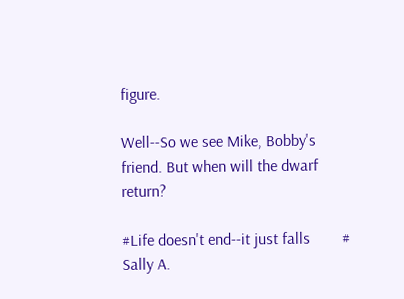figure.

Well--So we see Mike, Bobby's friend. But when will the dwarf return?

#Life doesn't end--it just falls        # Sally A.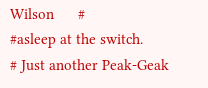Wilson      #
#asleep at the switch.              # Just another Peak-Geak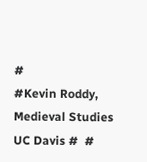#
#Kevin Roddy, Medieval Studies UC Davis #  #